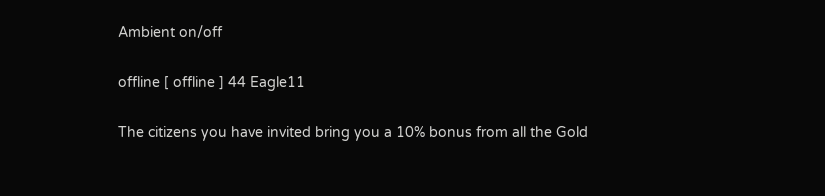Ambient on/off

offline [ offline ] 44 Eagle11

The citizens you have invited bring you a 10% bonus from all the Gold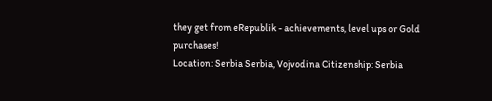they get from eRepublik - achievements, level ups or Gold purchases!
Location: Serbia Serbia, Vojvodina Citizenship: Serbia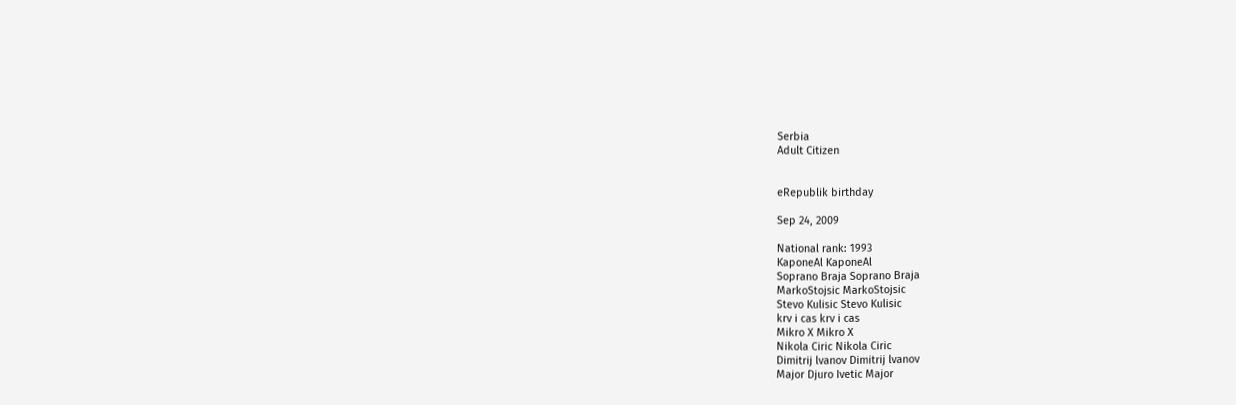Serbia
Adult Citizen


eRepublik birthday

Sep 24, 2009

National rank: 1993
KaponeAl KaponeAl
Soprano Braja Soprano Braja
MarkoStojsic MarkoStojsic
Stevo Kulisic Stevo Kulisic
krv i cas krv i cas
Mikro X Mikro X
Nikola Ciric Nikola Ciric
Dimitrij lvanov Dimitrij lvanov
Major Djuro Ivetic Major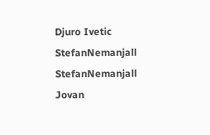Djuro Ivetic
StefanNemanjall StefanNemanjall
Jovan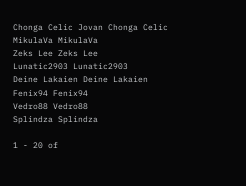Chonga Celic Jovan Chonga Celic
MikulaVa MikulaVa
Zeks Lee Zeks Lee
Lunatic2903 Lunatic2903
Deine Lakaien Deine Lakaien
Fenix94 Fenix94
Vedro88 Vedro88
Splindza Splindza

1 - 20 of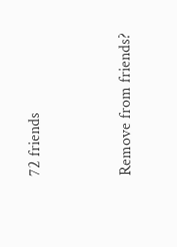72 friends


Remove from friends?